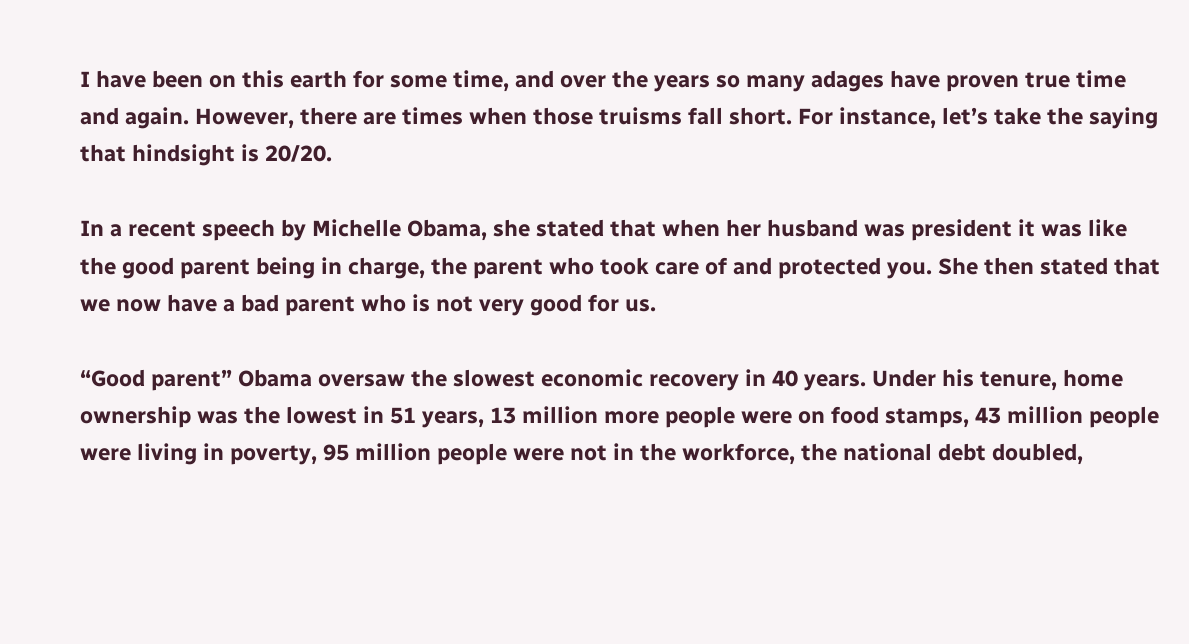I have been on this earth for some time, and over the years so many adages have proven true time and again. However, there are times when those truisms fall short. For instance, let’s take the saying that hindsight is 20/20.

In a recent speech by Michelle Obama, she stated that when her husband was president it was like the good parent being in charge, the parent who took care of and protected you. She then stated that we now have a bad parent who is not very good for us.

“Good parent” Obama oversaw the slowest economic recovery in 40 years. Under his tenure, home ownership was the lowest in 51 years, 13 million more people were on food stamps, 43 million people were living in poverty, 95 million people were not in the workforce, the national debt doubled,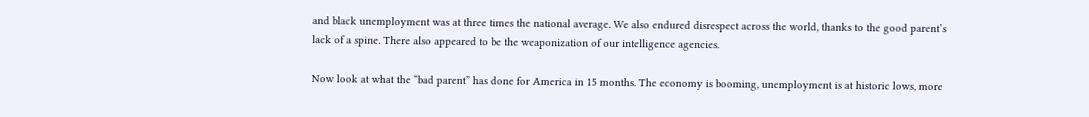and black unemployment was at three times the national average. We also endured disrespect across the world, thanks to the good parent’s lack of a spine. There also appeared to be the weaponization of our intelligence agencies.

Now look at what the “bad parent” has done for America in 15 months. The economy is booming, unemployment is at historic lows, more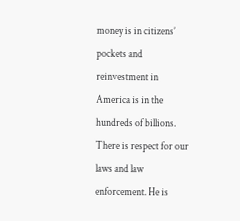money is in citizens’ pockets and reinvestment in America is in the hundreds of billions. There is respect for our laws and law enforcement. He is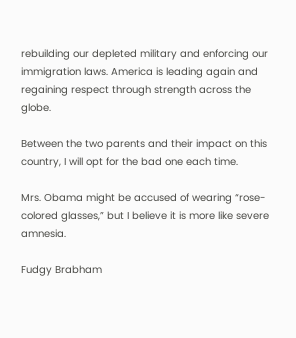rebuilding our depleted military and enforcing our immigration laws. America is leading again and regaining respect through strength across the globe.

Between the two parents and their impact on this country, I will opt for the bad one each time.

Mrs. Obama might be accused of wearing “rose-colored glasses,” but I believe it is more like severe amnesia.

Fudgy Brabham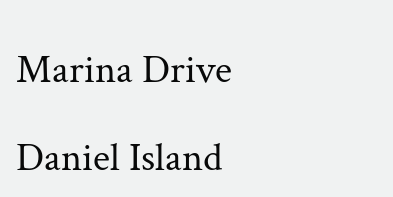Marina Drive

Daniel Island